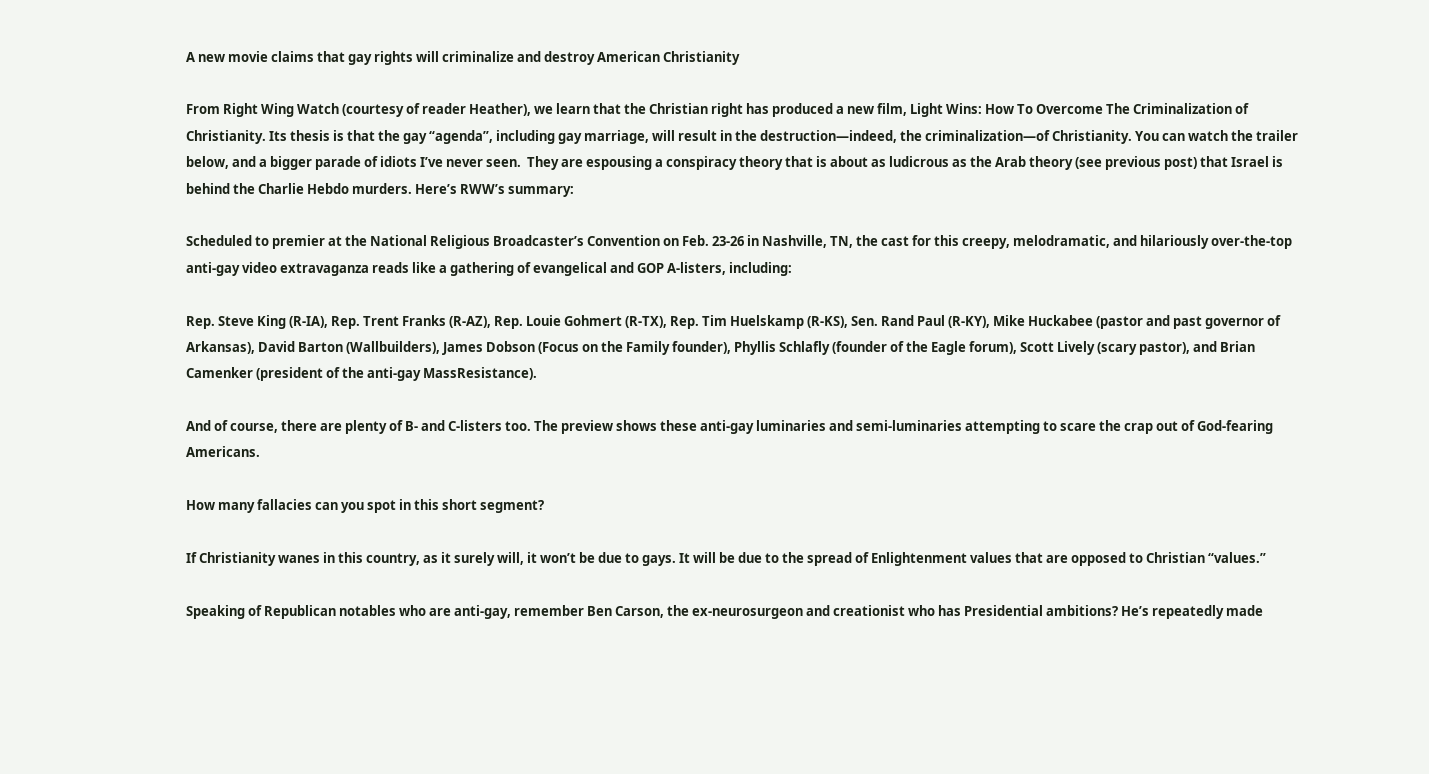A new movie claims that gay rights will criminalize and destroy American Christianity

From Right Wing Watch (courtesy of reader Heather), we learn that the Christian right has produced a new film, Light Wins: How To Overcome The Criminalization of Christianity. Its thesis is that the gay “agenda”, including gay marriage, will result in the destruction—indeed, the criminalization—of Christianity. You can watch the trailer below, and a bigger parade of idiots I’ve never seen.  They are espousing a conspiracy theory that is about as ludicrous as the Arab theory (see previous post) that Israel is behind the Charlie Hebdo murders. Here’s RWW’s summary:

Scheduled to premier at the National Religious Broadcaster’s Convention on Feb. 23-26 in Nashville, TN, the cast for this creepy, melodramatic, and hilariously over-the-top anti-gay video extravaganza reads like a gathering of evangelical and GOP A-listers, including:

Rep. Steve King (R-IA), Rep. Trent Franks (R-AZ), Rep. Louie Gohmert (R-TX), Rep. Tim Huelskamp (R-KS), Sen. Rand Paul (R-KY), Mike Huckabee (pastor and past governor of Arkansas), David Barton (Wallbuilders), James Dobson (Focus on the Family founder), Phyllis Schlafly (founder of the Eagle forum), Scott Lively (scary pastor), and Brian Camenker (president of the anti-gay MassResistance).

And of course, there are plenty of B- and C-listers too. The preview shows these anti-gay luminaries and semi-luminaries attempting to scare the crap out of God-fearing Americans.

How many fallacies can you spot in this short segment?

If Christianity wanes in this country, as it surely will, it won’t be due to gays. It will be due to the spread of Enlightenment values that are opposed to Christian “values.”

Speaking of Republican notables who are anti-gay, remember Ben Carson, the ex-neurosurgeon and creationist who has Presidential ambitions? He’s repeatedly made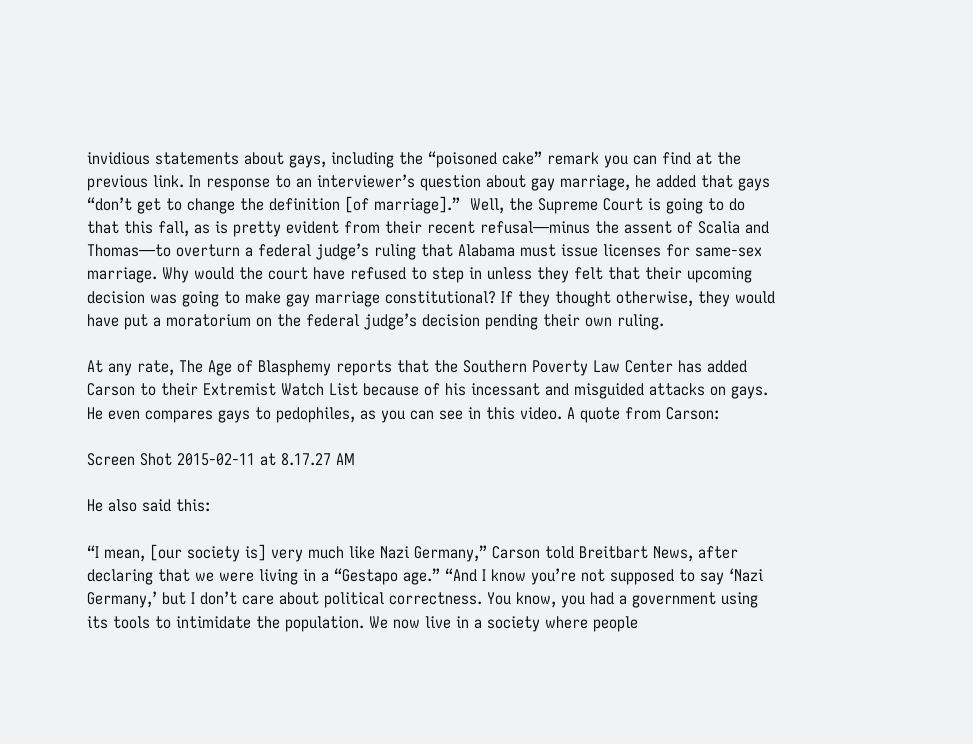invidious statements about gays, including the “poisoned cake” remark you can find at the previous link. In response to an interviewer’s question about gay marriage, he added that gays “don’t get to change the definition [of marriage].”  Well, the Supreme Court is going to do that this fall, as is pretty evident from their recent refusal—minus the assent of Scalia and Thomas—to overturn a federal judge’s ruling that Alabama must issue licenses for same-sex marriage. Why would the court have refused to step in unless they felt that their upcoming decision was going to make gay marriage constitutional? If they thought otherwise, they would have put a moratorium on the federal judge’s decision pending their own ruling.

At any rate, The Age of Blasphemy reports that the Southern Poverty Law Center has added Carson to their Extremist Watch List because of his incessant and misguided attacks on gays.  He even compares gays to pedophiles, as you can see in this video. A quote from Carson:

Screen Shot 2015-02-11 at 8.17.27 AM

He also said this:

“I mean, [our society is] very much like Nazi Germany,” Carson told Breitbart News, after declaring that we were living in a “Gestapo age.” “And I know you’re not supposed to say ‘Nazi Germany,’ but I don’t care about political correctness. You know, you had a government using its tools to intimidate the population. We now live in a society where people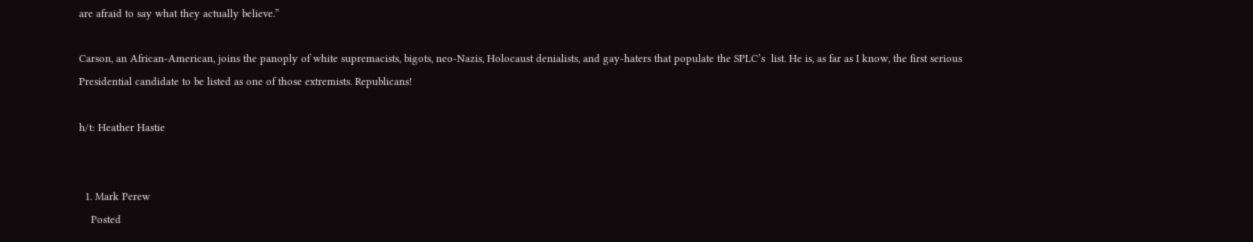are afraid to say what they actually believe.”

Carson, an African-American, joins the panoply of white supremacists, bigots, neo-Nazis, Holocaust denialists, and gay-haters that populate the SPLC’s  list. He is, as far as I know, the first serious Presidential candidate to be listed as one of those extremists. Republicans!

h/t: Heather Hastie


  1. Mark Perew
    Posted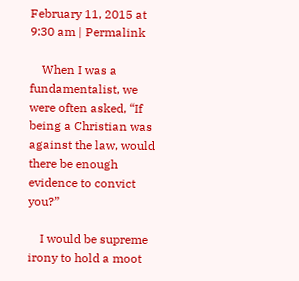February 11, 2015 at 9:30 am | Permalink

    When I was a fundamentalist, we were often asked, “If being a Christian was against the law, would there be enough evidence to convict you?”

    I would be supreme irony to hold a moot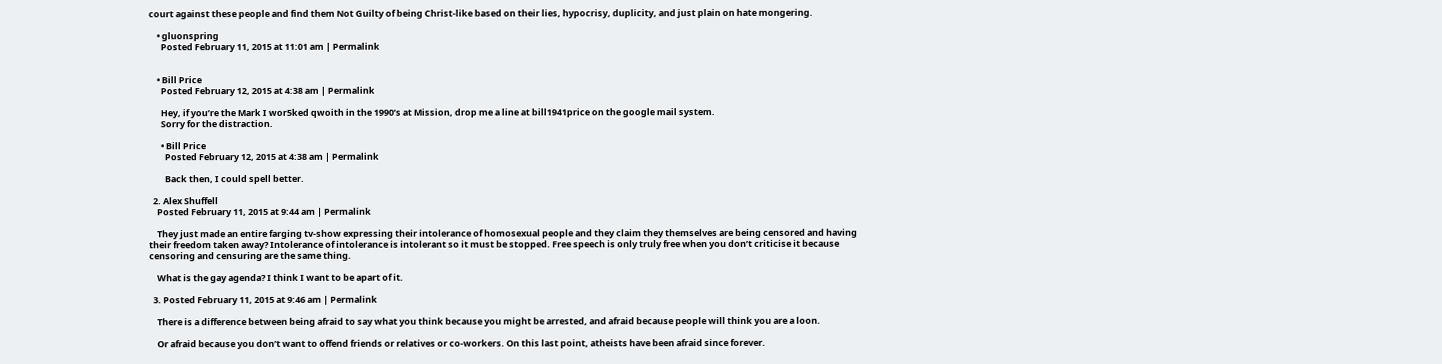court against these people and find them Not Guilty of being Christ-like based on their lies, hypocrisy, duplicity, and just plain on hate mongering.

    • gluonspring
      Posted February 11, 2015 at 11:01 am | Permalink


    • Bill Price
      Posted February 12, 2015 at 4:38 am | Permalink

      Hey, if you’re the Mark I wor5ked qwoith in the 1990’s at Mission, drop me a line at bill1941price on the google mail system.
      Sorry for the distraction.

      • Bill Price
        Posted February 12, 2015 at 4:38 am | Permalink

        Back then, I could spell better.

  2. Alex Shuffell
    Posted February 11, 2015 at 9:44 am | Permalink

    They just made an entire farging tv-show expressing their intolerance of homosexual people and they claim they themselves are being censored and having their freedom taken away? Intolerance of intolerance is intolerant so it must be stopped. Free speech is only truly free when you don’t criticise it because censoring and censuring are the same thing.

    What is the gay agenda? I think I want to be apart of it.

  3. Posted February 11, 2015 at 9:46 am | Permalink

    There is a difference between being afraid to say what you think because you might be arrested, and afraid because people will think you are a loon.

    Or afraid because you don’t want to offend friends or relatives or co-workers. On this last point, atheists have been afraid since forever.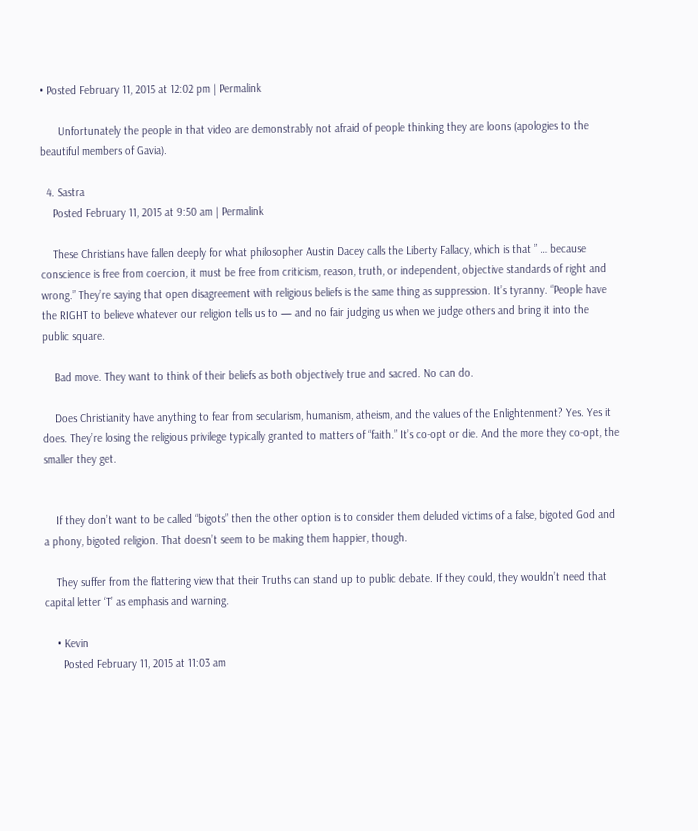• Posted February 11, 2015 at 12:02 pm | Permalink

      Unfortunately the people in that video are demonstrably not afraid of people thinking they are loons (apologies to the beautiful members of Gavia).

  4. Sastra
    Posted February 11, 2015 at 9:50 am | Permalink

    These Christians have fallen deeply for what philosopher Austin Dacey calls the Liberty Fallacy, which is that ” … because conscience is free from coercion, it must be free from criticism, reason, truth, or independent, objective standards of right and wrong.” They’re saying that open disagreement with religious beliefs is the same thing as suppression. It’s tyranny. “People have the RIGHT to believe whatever our religion tells us to — and no fair judging us when we judge others and bring it into the public square.

    Bad move. They want to think of their beliefs as both objectively true and sacred. No can do.

    Does Christianity have anything to fear from secularism, humanism, atheism, and the values of the Enlightenment? Yes. Yes it does. They’re losing the religious privilege typically granted to matters of “faith.” It’s co-opt or die. And the more they co-opt, the smaller they get.


    If they don’t want to be called “bigots” then the other option is to consider them deluded victims of a false, bigoted God and a phony, bigoted religion. That doesn’t seem to be making them happier, though.

    They suffer from the flattering view that their Truths can stand up to public debate. If they could, they wouldn’t need that capital letter ‘T’ as emphasis and warning.

    • Kevin
      Posted February 11, 2015 at 11:03 am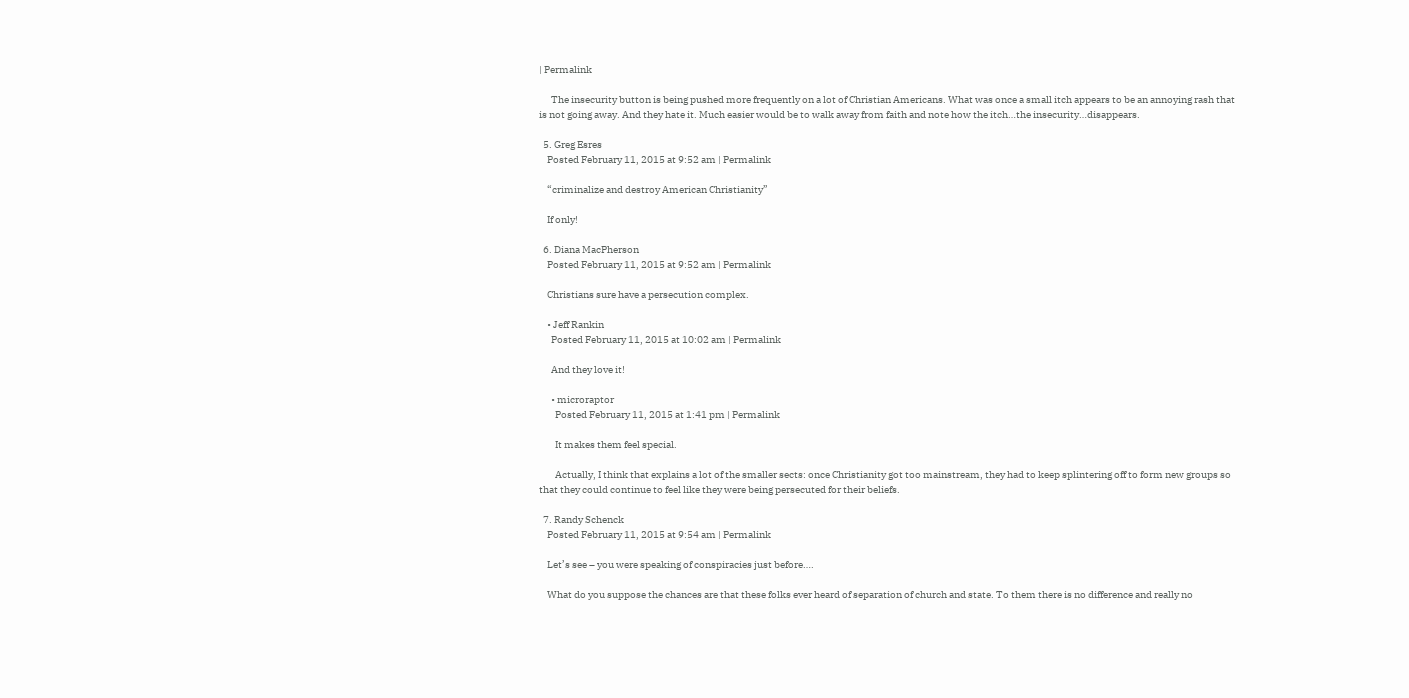| Permalink

      The insecurity button is being pushed more frequently on a lot of Christian Americans. What was once a small itch appears to be an annoying rash that is not going away. And they hate it. Much easier would be to walk away from faith and note how the itch…the insecurity…disappears.

  5. Greg Esres
    Posted February 11, 2015 at 9:52 am | Permalink

    “criminalize and destroy American Christianity”

    If only!

  6. Diana MacPherson
    Posted February 11, 2015 at 9:52 am | Permalink

    Christians sure have a persecution complex.

    • Jeff Rankin
      Posted February 11, 2015 at 10:02 am | Permalink

      And they love it!

      • microraptor
        Posted February 11, 2015 at 1:41 pm | Permalink

        It makes them feel special.

        Actually, I think that explains a lot of the smaller sects: once Christianity got too mainstream, they had to keep splintering off to form new groups so that they could continue to feel like they were being persecuted for their beliefs.

  7. Randy Schenck
    Posted February 11, 2015 at 9:54 am | Permalink

    Let’s see – you were speaking of conspiracies just before….

    What do you suppose the chances are that these folks ever heard of separation of church and state. To them there is no difference and really no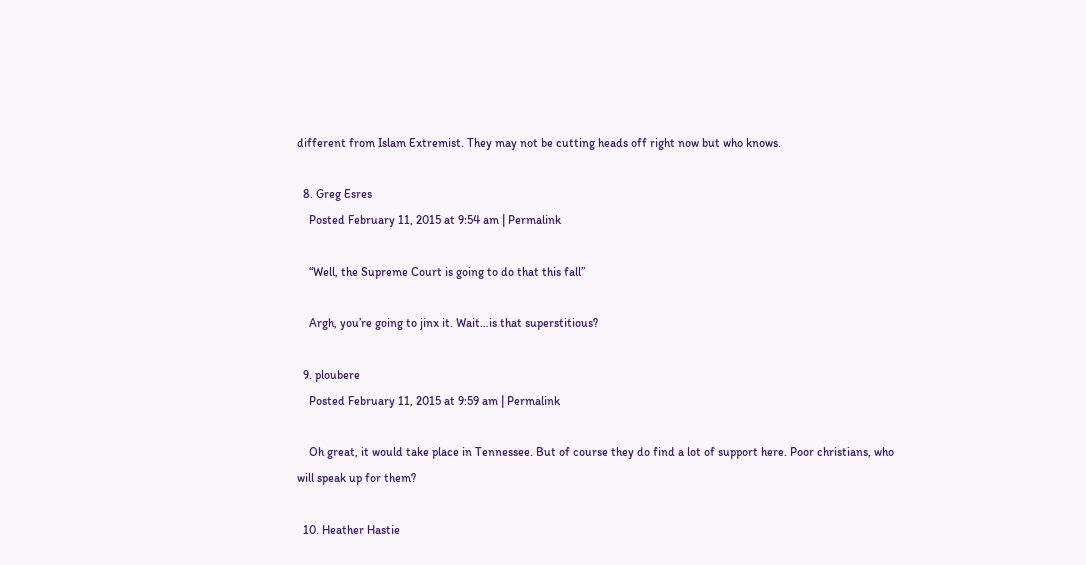different from Islam Extremist. They may not be cutting heads off right now but who knows.

  8. Greg Esres
    Posted February 11, 2015 at 9:54 am | Permalink

    “Well, the Supreme Court is going to do that this fall”

    Argh, you’re going to jinx it. Wait…is that superstitious?

  9. ploubere
    Posted February 11, 2015 at 9:59 am | Permalink

    Oh great, it would take place in Tennessee. But of course they do find a lot of support here. Poor christians, who will speak up for them?

  10. Heather Hastie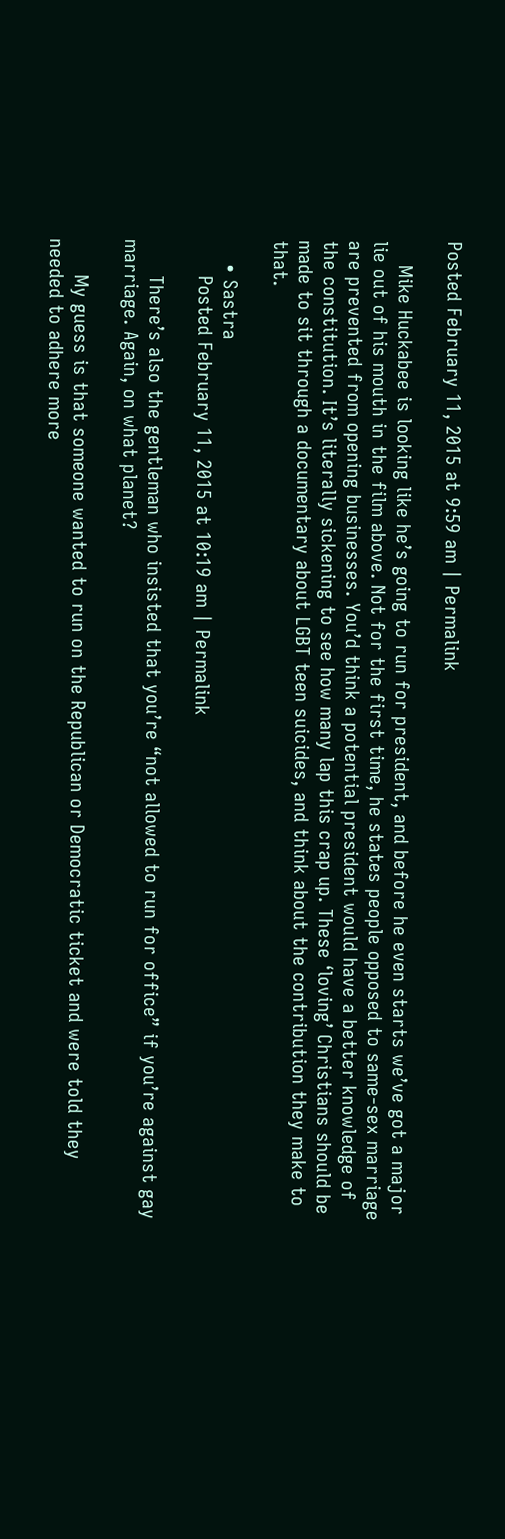Posted February 11, 2015 at 9:59 am | Permalink

    Mike Huckabee is looking like he’s going to run for president, and before he even starts we’ve got a major lie out of his mouth in the film above. Not for the first time, he states people opposed to same-sex marriage are prevented from opening businesses. You’d think a potential president would have a better knowledge of the constitution. It’s literally sickening to see how many lap this crap up. These ‘loving’ Christians should be made to sit through a documentary about LGBT teen suicides, and think about the contribution they make to that.

    • Sastra
      Posted February 11, 2015 at 10:19 am | Permalink

      There’s also the gentleman who insisted that you’re “not allowed to run for office” if you’re against gay marriage. Again, on what planet?

      My guess is that someone wanted to run on the Republican or Democratic ticket and were told they needed to adhere more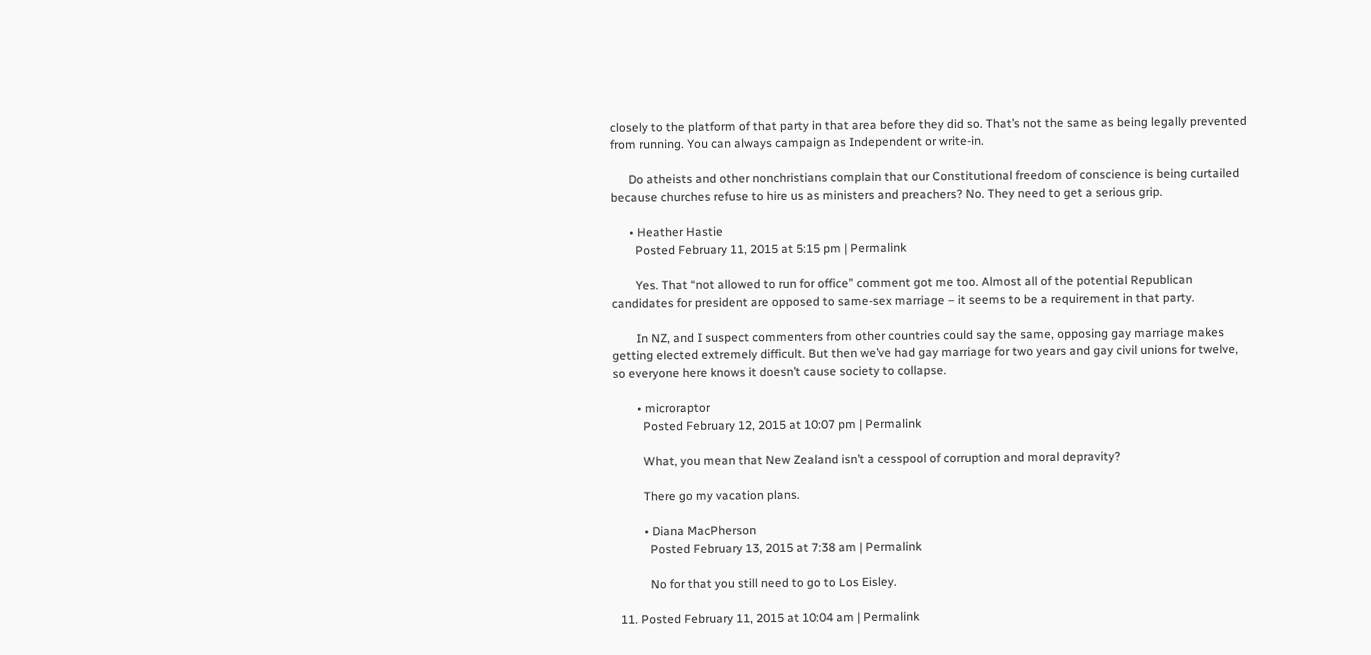closely to the platform of that party in that area before they did so. That’s not the same as being legally prevented from running. You can always campaign as Independent or write-in.

      Do atheists and other nonchristians complain that our Constitutional freedom of conscience is being curtailed because churches refuse to hire us as ministers and preachers? No. They need to get a serious grip.

      • Heather Hastie
        Posted February 11, 2015 at 5:15 pm | Permalink

        Yes. That “not allowed to run for office” comment got me too. Almost all of the potential Republican candidates for president are opposed to same-sex marriage – it seems to be a requirement in that party.

        In NZ, and I suspect commenters from other countries could say the same, opposing gay marriage makes getting elected extremely difficult. But then we’ve had gay marriage for two years and gay civil unions for twelve, so everyone here knows it doesn’t cause society to collapse.

        • microraptor
          Posted February 12, 2015 at 10:07 pm | Permalink

          What, you mean that New Zealand isn’t a cesspool of corruption and moral depravity?

          There go my vacation plans.

          • Diana MacPherson
            Posted February 13, 2015 at 7:38 am | Permalink

            No for that you still need to go to Los Eisley.

  11. Posted February 11, 2015 at 10:04 am | Permalink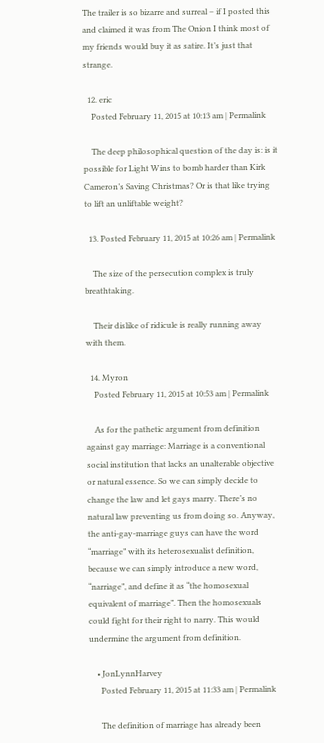The trailer is so bizarre and surreal – if I posted this and claimed it was from The Onion I think most of my friends would buy it as satire. It’s just that strange.

  12. eric
    Posted February 11, 2015 at 10:13 am | Permalink

    The deep philosophical question of the day is: is it possible for Light Wins to bomb harder than Kirk Cameron’s Saving Christmas? Or is that like trying to lift an unliftable weight?

  13. Posted February 11, 2015 at 10:26 am | Permalink

    The size of the persecution complex is truly breathtaking.

    Their dislike of ridicule is really running away with them.

  14. Myron
    Posted February 11, 2015 at 10:53 am | Permalink

    As for the pathetic argument from definition against gay marriage: Marriage is a conventional social institution that lacks an unalterable objective or natural essence. So we can simply decide to change the law and let gays marry. There’s no natural law preventing us from doing so. Anyway, the anti-gay-marriage guys can have the word “marriage” with its heterosexualist definition, because we can simply introduce a new word, “narriage”, and define it as “the homosexual equivalent of marriage”. Then the homosexuals could fight for their right to narry. This would undermine the argument from definition.

    • JonLynnHarvey
      Posted February 11, 2015 at 11:33 am | Permalink

      The definition of marriage has already been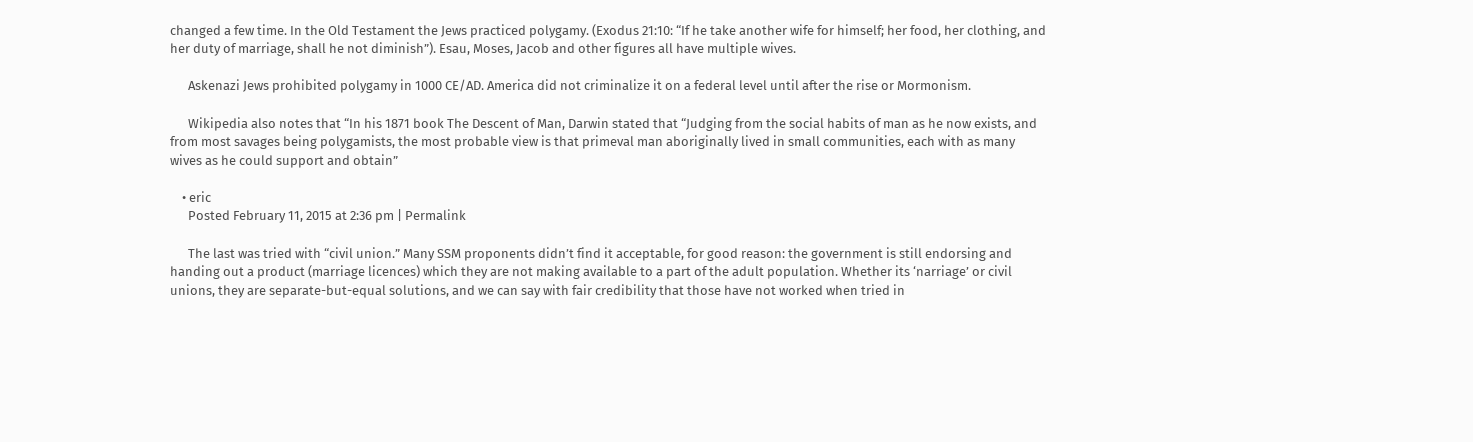changed a few time. In the Old Testament the Jews practiced polygamy. (Exodus 21:10: “If he take another wife for himself; her food, her clothing, and her duty of marriage, shall he not diminish”). Esau, Moses, Jacob and other figures all have multiple wives.

      Askenazi Jews prohibited polygamy in 1000 CE/AD. America did not criminalize it on a federal level until after the rise or Mormonism.

      Wikipedia also notes that “In his 1871 book The Descent of Man, Darwin stated that “Judging from the social habits of man as he now exists, and from most savages being polygamists, the most probable view is that primeval man aboriginally lived in small communities, each with as many wives as he could support and obtain”

    • eric
      Posted February 11, 2015 at 2:36 pm | Permalink

      The last was tried with “civil union.” Many SSM proponents didn’t find it acceptable, for good reason: the government is still endorsing and handing out a product (marriage licences) which they are not making available to a part of the adult population. Whether its ‘narriage’ or civil unions, they are separate-but-equal solutions, and we can say with fair credibility that those have not worked when tried in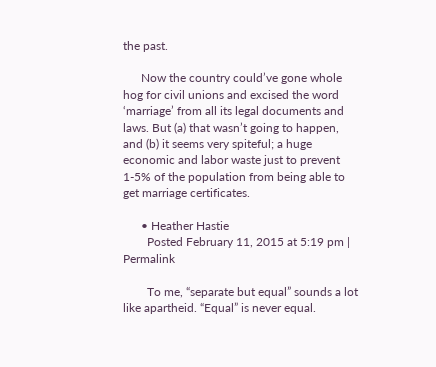the past.

      Now the country could’ve gone whole hog for civil unions and excised the word ‘marriage’ from all its legal documents and laws. But (a) that wasn’t going to happen, and (b) it seems very spiteful; a huge economic and labor waste just to prevent 1-5% of the population from being able to get marriage certificates.

      • Heather Hastie
        Posted February 11, 2015 at 5:19 pm | Permalink

        To me, “separate but equal” sounds a lot like apartheid. “Equal” is never equal.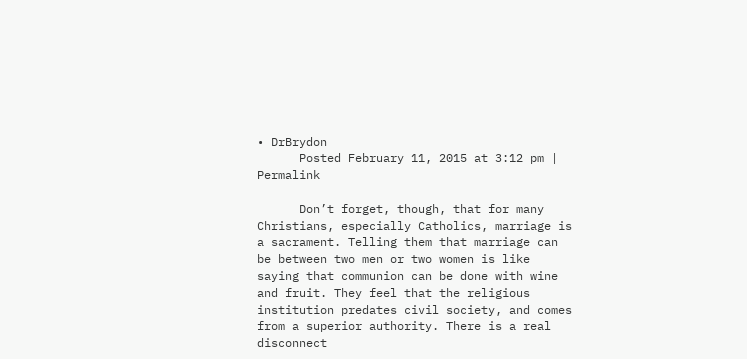• DrBrydon
      Posted February 11, 2015 at 3:12 pm | Permalink

      Don’t forget, though, that for many Christians, especially Catholics, marriage is a sacrament. Telling them that marriage can be between two men or two women is like saying that communion can be done with wine and fruit. They feel that the religious institution predates civil society, and comes from a superior authority. There is a real disconnect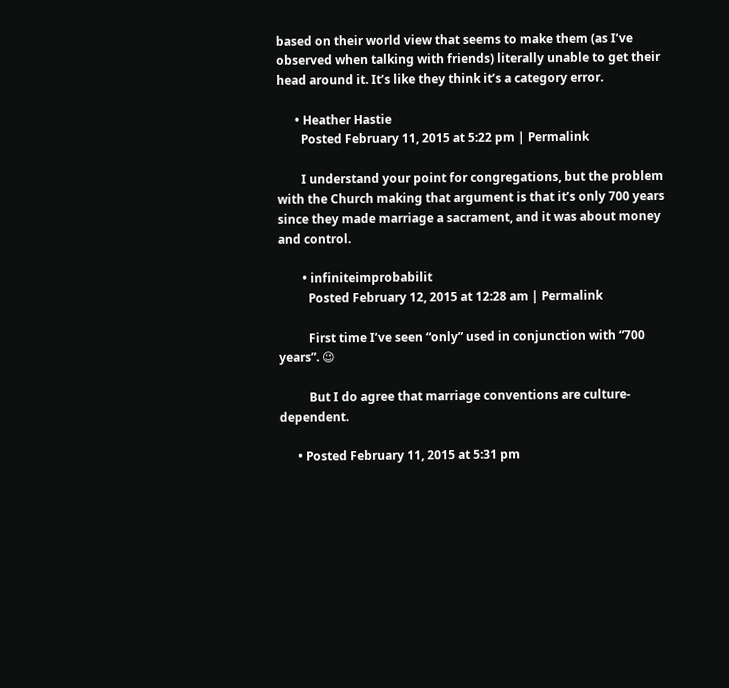based on their world view that seems to make them (as I’ve observed when talking with friends) literally unable to get their head around it. It’s like they think it’s a category error.

      • Heather Hastie
        Posted February 11, 2015 at 5:22 pm | Permalink

        I understand your point for congregations, but the problem with the Church making that argument is that it’s only 700 years since they made marriage a sacrament, and it was about money and control.

        • infiniteimprobabilit
          Posted February 12, 2015 at 12:28 am | Permalink

          First time I’ve seen “only” used in conjunction with “700 years”. 😉

          But I do agree that marriage conventions are culture-dependent.

      • Posted February 11, 2015 at 5:31 pm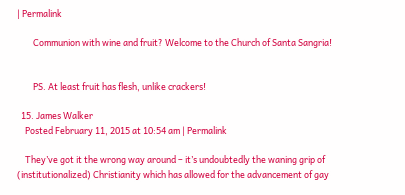| Permalink

        Communion with wine and fruit? Welcome to the Church of Santa Sangria!


        PS. At least fruit has flesh, unlike crackers!

  15. James Walker
    Posted February 11, 2015 at 10:54 am | Permalink

    They’ve got it the wrong way around – it’s undoubtedly the waning grip of (institutionalized) Christianity which has allowed for the advancement of gay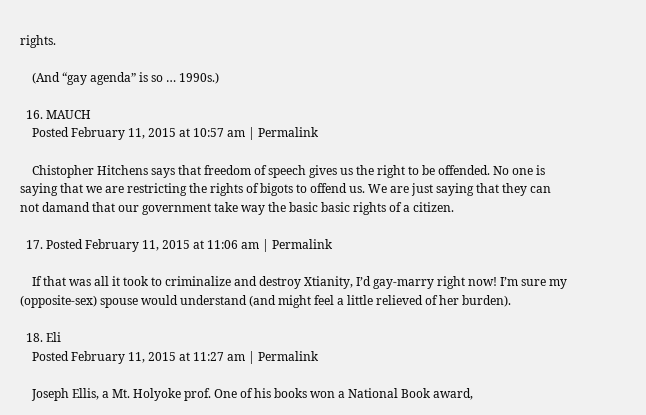rights.

    (And “gay agenda” is so … 1990s.)

  16. MAUCH
    Posted February 11, 2015 at 10:57 am | Permalink

    Chistopher Hitchens says that freedom of speech gives us the right to be offended. No one is saying that we are restricting the rights of bigots to offend us. We are just saying that they can not damand that our government take way the basic basic rights of a citizen.

  17. Posted February 11, 2015 at 11:06 am | Permalink

    If that was all it took to criminalize and destroy Xtianity, I’d gay-marry right now! I’m sure my (opposite-sex) spouse would understand (and might feel a little relieved of her burden).

  18. Eli
    Posted February 11, 2015 at 11:27 am | Permalink

    Joseph Ellis, a Mt. Holyoke prof. One of his books won a National Book award,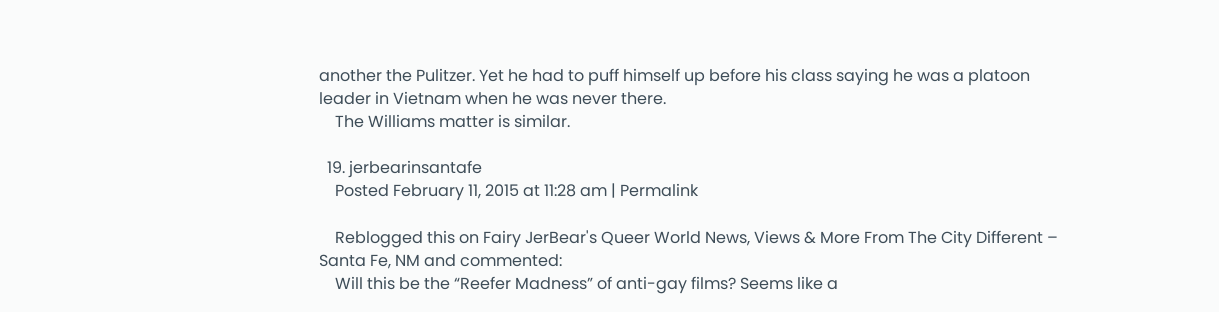another the Pulitzer. Yet he had to puff himself up before his class saying he was a platoon leader in Vietnam when he was never there.
    The Williams matter is similar.

  19. jerbearinsantafe
    Posted February 11, 2015 at 11:28 am | Permalink

    Reblogged this on Fairy JerBear's Queer World News, Views & More From The City Different – Santa Fe, NM and commented:
    Will this be the “Reefer Madness” of anti-gay films? Seems like a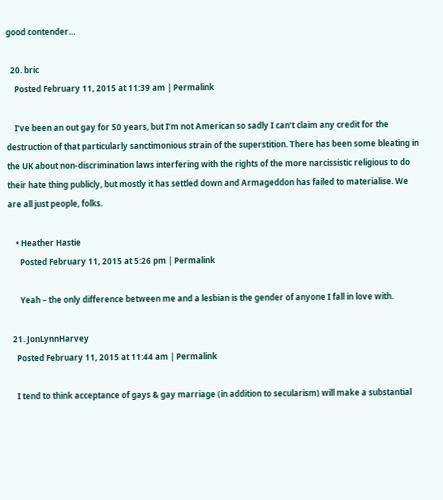good contender…

  20. bric
    Posted February 11, 2015 at 11:39 am | Permalink

    I’ve been an out gay for 50 years, but I’m not American so sadly I can’t claim any credit for the destruction of that particularly sanctimonious strain of the superstition. There has been some bleating in the UK about non-discrimination laws interfering with the rights of the more narcissistic religious to do their hate thing publicly, but mostly it has settled down and Armageddon has failed to materialise. We are all just people, folks.

    • Heather Hastie
      Posted February 11, 2015 at 5:26 pm | Permalink

      Yeah – the only difference between me and a lesbian is the gender of anyone I fall in love with.

  21. JonLynnHarvey
    Posted February 11, 2015 at 11:44 am | Permalink

    I tend to think acceptance of gays & gay marriage (in addition to secularism) will make a substantial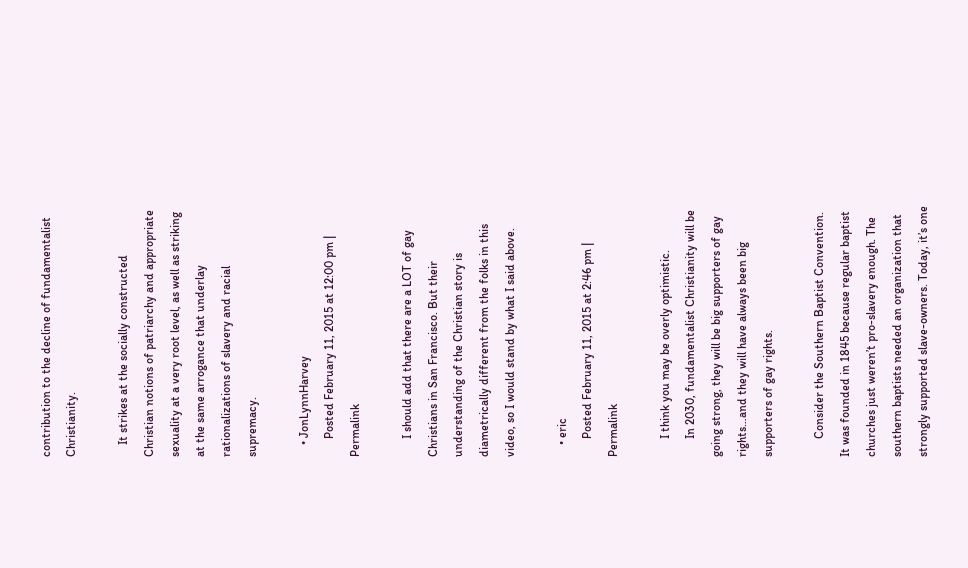contribution to the decline of fundamentalist Christianity.

    It strikes at the socially constructed Christian notions of patriarchy and appropriate sexuality at a very root level, as well as striking at the same arrogance that underlay rationalizations of slavery and racial supremacy.

    • JonLynnHarvey
      Posted February 11, 2015 at 12:00 pm | Permalink

      I should add that there are a LOT of gay Christians in San Francisco. But their understanding of the Christian story is diametrically different from the folks in this video, so I would stand by what I said above.

    • eric
      Posted February 11, 2015 at 2:46 pm | Permalink

      I think you may be overly optimistic.
      In 2030, fundamentalist Christianity will be going strong, they will be big supporters of gay rights…and they will have always been big supporters of gay rights.

      Consider the Southern Baptist Convention. It was founded in 1845 because regular baptist churches just weren’t pro-slavery enough. The southern baptists needed an organization that strongly supported slave-owners. Today, it’s one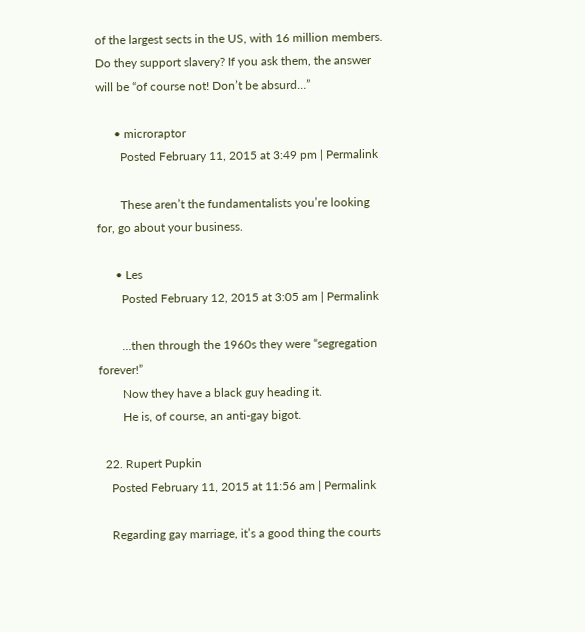of the largest sects in the US, with 16 million members. Do they support slavery? If you ask them, the answer will be “of course not! Don’t be absurd…”

      • microraptor
        Posted February 11, 2015 at 3:49 pm | Permalink

        These aren’t the fundamentalists you’re looking for, go about your business.

      • Les
        Posted February 12, 2015 at 3:05 am | Permalink

        …then through the 1960s they were “segregation forever!”
        Now they have a black guy heading it.
        He is, of course, an anti-gay bigot.

  22. Rupert Pupkin
    Posted February 11, 2015 at 11:56 am | Permalink

    Regarding gay marriage, it’s a good thing the courts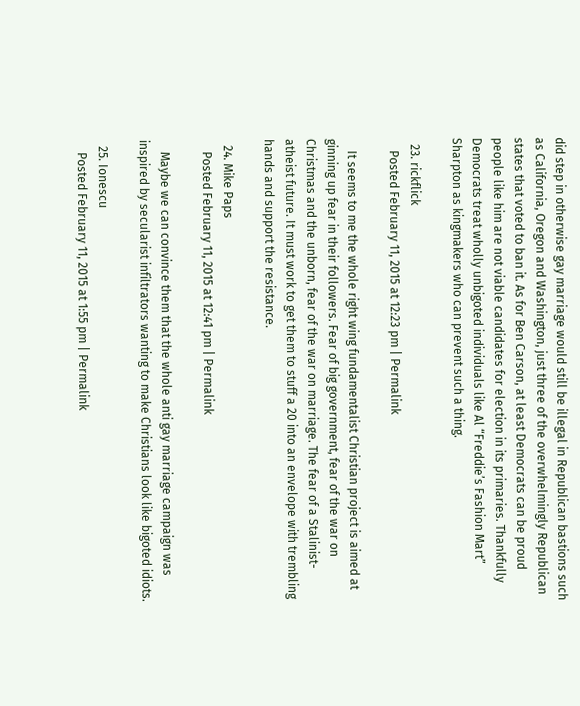did step in otherwise gay marriage would still be illegal in Republican bastions such as California, Oregon and Washington, just three of the overwhelmingly Republican states that voted to ban it. As for Ben Carson, at least Democrats can be proud people like him are not viable candidates for election in its primaries. Thankfully Democrats treat wholly unbigoted individuals like Al “Freddie’s Fashion Mart” Sharpton as kingmakers who can prevent such a thing.

  23. rickflick
    Posted February 11, 2015 at 12:23 pm | Permalink

    It seems to me the whole right wing fundamentalist Christian project is aimed at ginning up fear in their followers. Fear of big government, fear of the war on Christmas and the unborn, fear of the war on marriage. The fear of a Stalinist-atheist future. It must work to get them to stuff a 20 into an envelope with trembling hands and support the resistance.

  24. Mike Paps
    Posted February 11, 2015 at 12:41 pm | Permalink

    Maybe we can convince them that the whole anti gay marriage campaign was inspired by secularist infiltrators wanting to make Christians look like bigoted idiots.

  25. Ionescu
    Posted February 11, 2015 at 1:55 pm | Permalink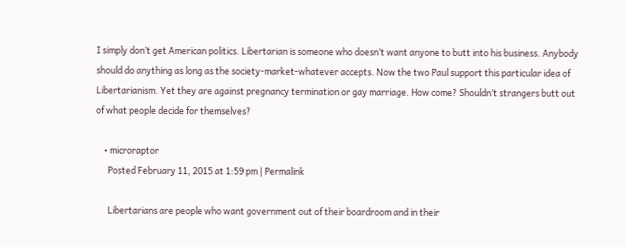I simply don’t get American politics. Libertarian is someone who doesn’t want anyone to butt into his business. Anybody should do anything as long as the society-market-whatever accepts. Now the two Paul support this particular idea of Libertarianism. Yet they are against pregnancy termination or gay marriage. How come? Shouldn’t strangers butt out of what people decide for themselves?

    • microraptor
      Posted February 11, 2015 at 1:59 pm | Permalink

      Libertarians are people who want government out of their boardroom and in their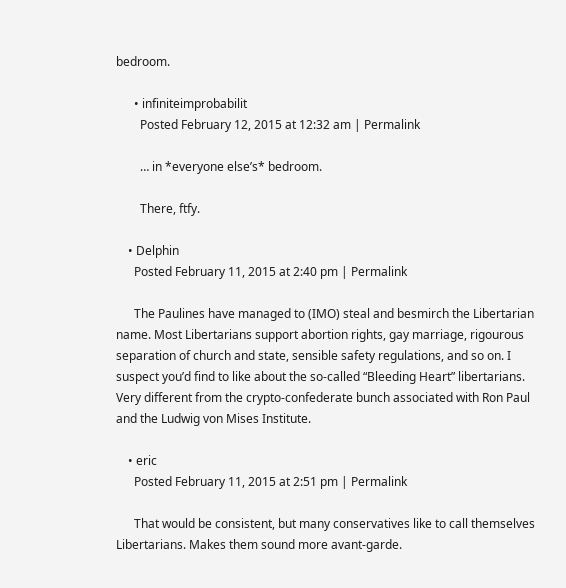bedroom.

      • infiniteimprobabilit
        Posted February 12, 2015 at 12:32 am | Permalink

        … in *everyone else’s* bedroom.

        There, ftfy.

    • Delphin
      Posted February 11, 2015 at 2:40 pm | Permalink

      The Paulines have managed to (IMO) steal and besmirch the Libertarian name. Most Libertarians support abortion rights, gay marriage, rigourous separation of church and state, sensible safety regulations, and so on. I suspect you’d find to like about the so-called “Bleeding Heart” libertarians. Very different from the crypto-confederate bunch associated with Ron Paul and the Ludwig von Mises Institute.

    • eric
      Posted February 11, 2015 at 2:51 pm | Permalink

      That would be consistent, but many conservatives like to call themselves Libertarians. Makes them sound more avant-garde.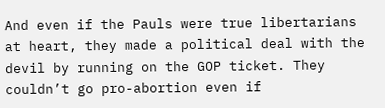And even if the Pauls were true libertarians at heart, they made a political deal with the devil by running on the GOP ticket. They couldn’t go pro-abortion even if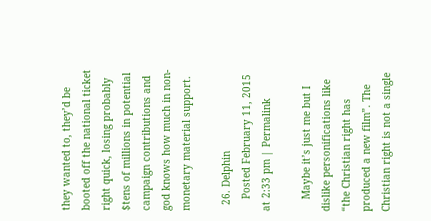they wanted to, they’d be booted off the national ticket right quick, losing probably $tens of millions in potential campaign contributions and god knows how much in non-monetary material support.

  26. Delphin
    Posted February 11, 2015 at 2:33 pm | Permalink

    Maybe it’s just me but I dislike personifications like “the Christian right has produced a new film”. The Christian right is not a single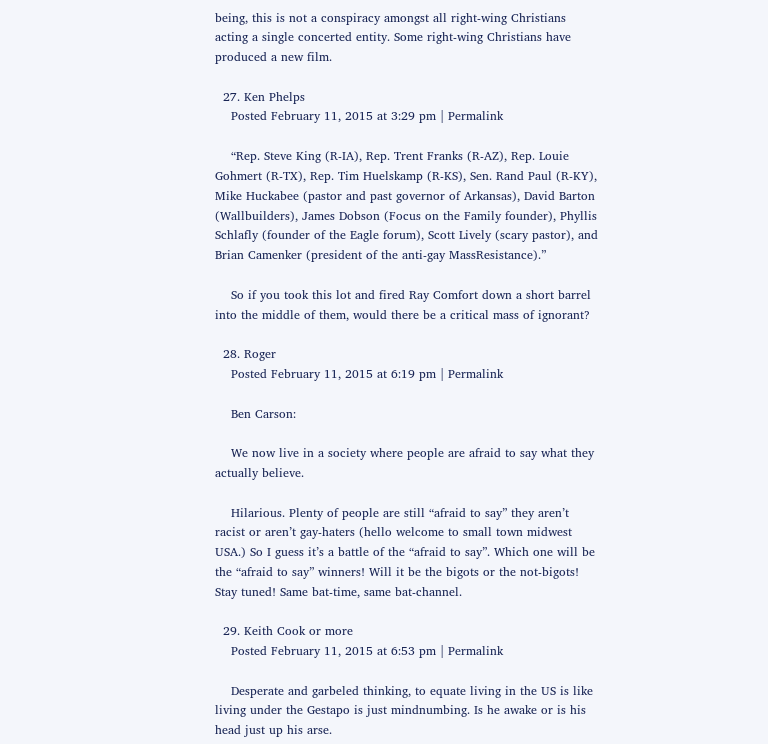being, this is not a conspiracy amongst all right-wing Christians acting a single concerted entity. Some right-wing Christians have produced a new film.

  27. Ken Phelps
    Posted February 11, 2015 at 3:29 pm | Permalink

    “Rep. Steve King (R-IA), Rep. Trent Franks (R-AZ), Rep. Louie Gohmert (R-TX), Rep. Tim Huelskamp (R-KS), Sen. Rand Paul (R-KY), Mike Huckabee (pastor and past governor of Arkansas), David Barton (Wallbuilders), James Dobson (Focus on the Family founder), Phyllis Schlafly (founder of the Eagle forum), Scott Lively (scary pastor), and Brian Camenker (president of the anti-gay MassResistance).”

    So if you took this lot and fired Ray Comfort down a short barrel into the middle of them, would there be a critical mass of ignorant?

  28. Roger
    Posted February 11, 2015 at 6:19 pm | Permalink

    Ben Carson:

    We now live in a society where people are afraid to say what they actually believe.

    Hilarious. Plenty of people are still “afraid to say” they aren’t racist or aren’t gay-haters (hello welcome to small town midwest USA.) So I guess it’s a battle of the “afraid to say”. Which one will be the “afraid to say” winners! Will it be the bigots or the not-bigots! Stay tuned! Same bat-time, same bat-channel.

  29. Keith Cook or more
    Posted February 11, 2015 at 6:53 pm | Permalink

    Desperate and garbeled thinking, to equate living in the US is like living under the Gestapo is just mindnumbing. Is he awake or is his head just up his arse.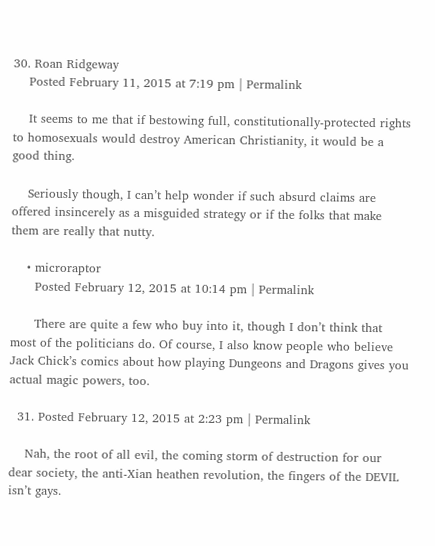30. Roan Ridgeway
    Posted February 11, 2015 at 7:19 pm | Permalink

    It seems to me that if bestowing full, constitutionally-protected rights to homosexuals would destroy American Christianity, it would be a good thing.

    Seriously though, I can’t help wonder if such absurd claims are offered insincerely as a misguided strategy or if the folks that make them are really that nutty.

    • microraptor
      Posted February 12, 2015 at 10:14 pm | Permalink

      There are quite a few who buy into it, though I don’t think that most of the politicians do. Of course, I also know people who believe Jack Chick’s comics about how playing Dungeons and Dragons gives you actual magic powers, too.

  31. Posted February 12, 2015 at 2:23 pm | Permalink

    Nah, the root of all evil, the coming storm of destruction for our dear society, the anti-Xian heathen revolution, the fingers of the DEVIL isn’t gays.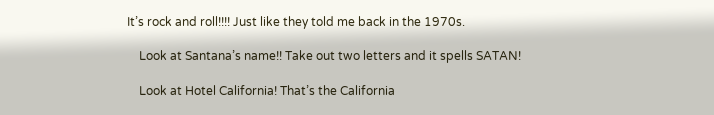It’s rock and roll!!!! Just like they told me back in the 1970s.

    Look at Santana’s name!! Take out two letters and it spells SATAN!

    Look at Hotel California! That’s the California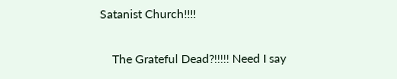Satanist Church!!!!

    The Grateful Dead?!!!!! Need I say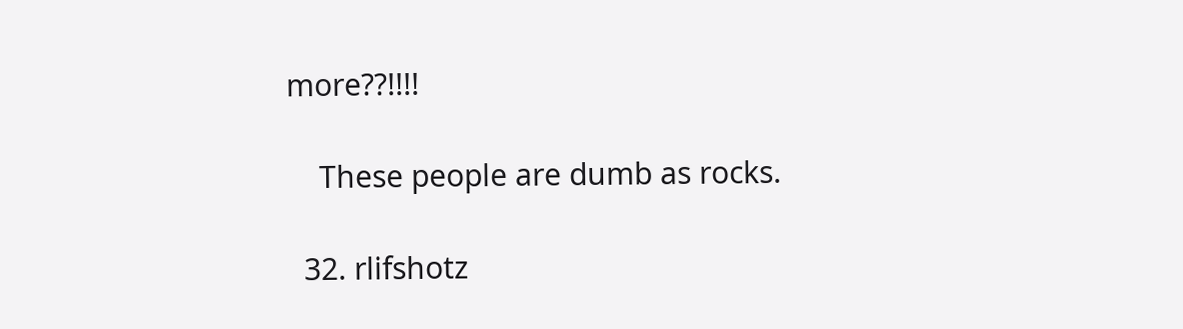more??!!!!

    These people are dumb as rocks.

  32. rlifshotz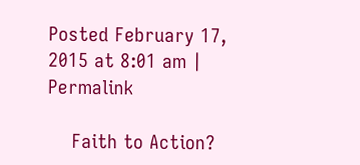Posted February 17, 2015 at 8:01 am | Permalink

    Faith to Action?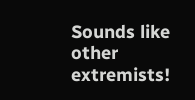Sounds like other extremists!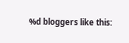%d bloggers like this: